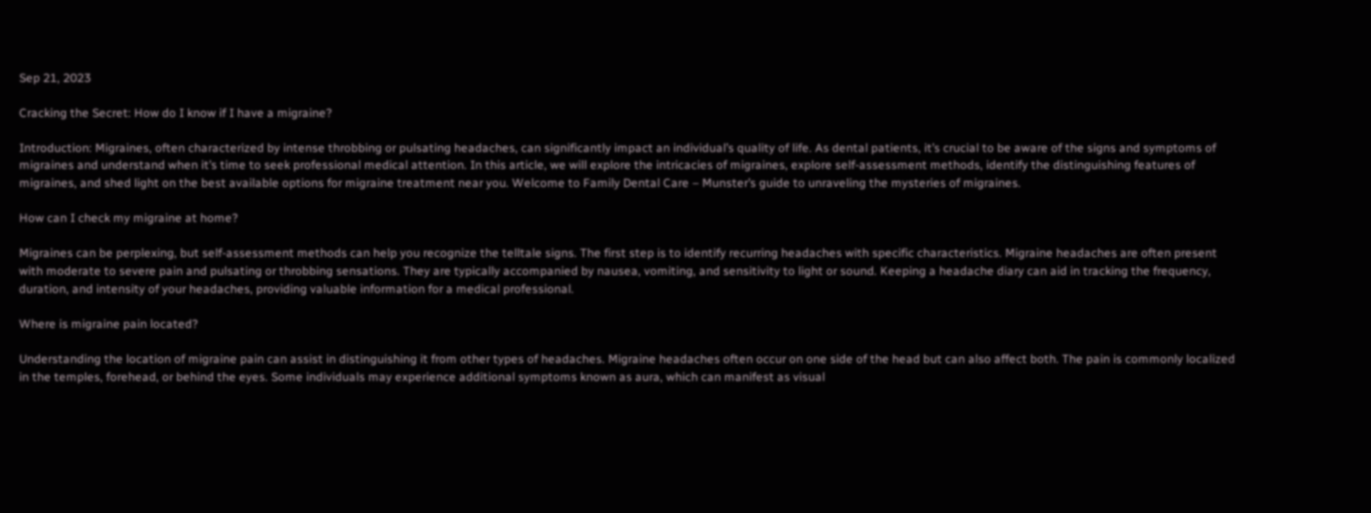Sep 21, 2023

Cracking the Secret: How do I know if I have a migraine?

Introduction: Migraines, often characterized by intense throbbing or pulsating headaches, can significantly impact an individual’s quality of life. As dental patients, it’s crucial to be aware of the signs and symptoms of migraines and understand when it’s time to seek professional medical attention. In this article, we will explore the intricacies of migraines, explore self-assessment methods, identify the distinguishing features of migraines, and shed light on the best available options for migraine treatment near you. Welcome to Family Dental Care – Munster’s guide to unraveling the mysteries of migraines.

How can I check my migraine at home?

Migraines can be perplexing, but self-assessment methods can help you recognize the telltale signs. The first step is to identify recurring headaches with specific characteristics. Migraine headaches are often present with moderate to severe pain and pulsating or throbbing sensations. They are typically accompanied by nausea, vomiting, and sensitivity to light or sound. Keeping a headache diary can aid in tracking the frequency, duration, and intensity of your headaches, providing valuable information for a medical professional.

Where is migraine pain located?

Understanding the location of migraine pain can assist in distinguishing it from other types of headaches. Migraine headaches often occur on one side of the head but can also affect both. The pain is commonly localized in the temples, forehead, or behind the eyes. Some individuals may experience additional symptoms known as aura, which can manifest as visual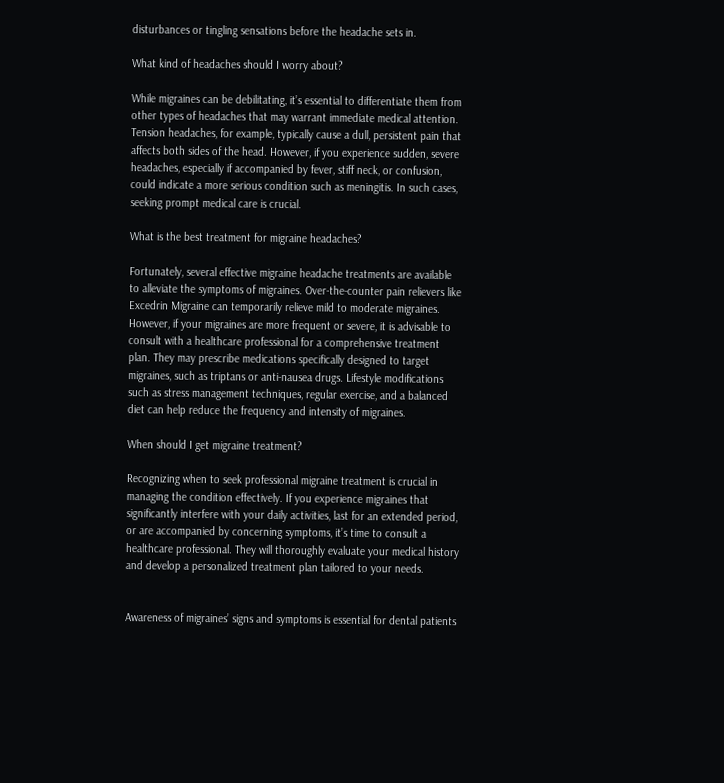disturbances or tingling sensations before the headache sets in.

What kind of headaches should I worry about?

While migraines can be debilitating, it’s essential to differentiate them from other types of headaches that may warrant immediate medical attention. Tension headaches, for example, typically cause a dull, persistent pain that affects both sides of the head. However, if you experience sudden, severe headaches, especially if accompanied by fever, stiff neck, or confusion, could indicate a more serious condition such as meningitis. In such cases, seeking prompt medical care is crucial.

What is the best treatment for migraine headaches?

Fortunately, several effective migraine headache treatments are available to alleviate the symptoms of migraines. Over-the-counter pain relievers like Excedrin Migraine can temporarily relieve mild to moderate migraines. However, if your migraines are more frequent or severe, it is advisable to consult with a healthcare professional for a comprehensive treatment plan. They may prescribe medications specifically designed to target migraines, such as triptans or anti-nausea drugs. Lifestyle modifications such as stress management techniques, regular exercise, and a balanced diet can help reduce the frequency and intensity of migraines.

When should I get migraine treatment?

Recognizing when to seek professional migraine treatment is crucial in managing the condition effectively. If you experience migraines that significantly interfere with your daily activities, last for an extended period, or are accompanied by concerning symptoms, it’s time to consult a healthcare professional. They will thoroughly evaluate your medical history and develop a personalized treatment plan tailored to your needs.


Awareness of migraines’ signs and symptoms is essential for dental patients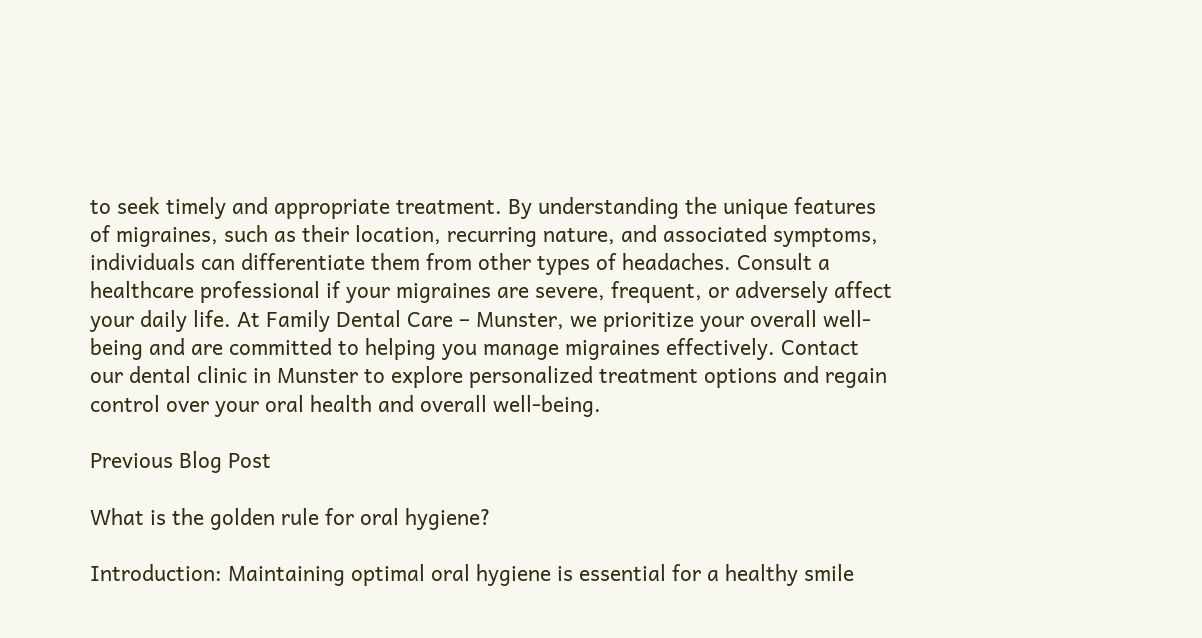to seek timely and appropriate treatment. By understanding the unique features of migraines, such as their location, recurring nature, and associated symptoms, individuals can differentiate them from other types of headaches. Consult a healthcare professional if your migraines are severe, frequent, or adversely affect your daily life. At Family Dental Care – Munster, we prioritize your overall well-being and are committed to helping you manage migraines effectively. Contact our dental clinic in Munster to explore personalized treatment options and regain control over your oral health and overall well-being.

Previous Blog Post

What is the golden rule for oral hygiene?

Introduction: Maintaining optimal oral hygiene is essential for a healthy smile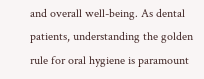and overall well-being. As dental patients, understanding the golden rule for oral hygiene is paramount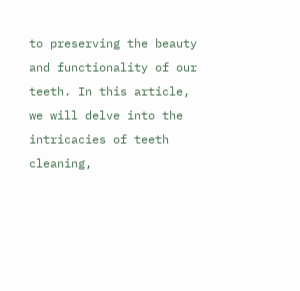to preserving the beauty and functionality of our teeth. In this article, we will delve into the intricacies of teeth cleaning,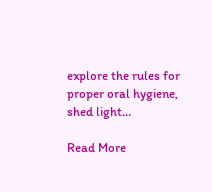explore the rules for proper oral hygiene, shed light…

Read More